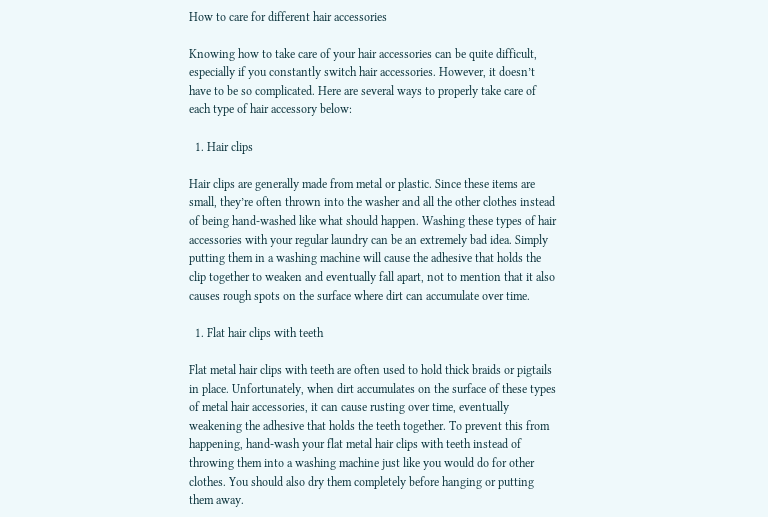How to care for different hair accessories

Knowing how to take care of your hair accessories can be quite difficult, especially if you constantly switch hair accessories. However, it doesn’t have to be so complicated. Here are several ways to properly take care of each type of hair accessory below:

  1. Hair clips

Hair clips are generally made from metal or plastic. Since these items are small, they’re often thrown into the washer and all the other clothes instead of being hand-washed like what should happen. Washing these types of hair accessories with your regular laundry can be an extremely bad idea. Simply putting them in a washing machine will cause the adhesive that holds the clip together to weaken and eventually fall apart, not to mention that it also causes rough spots on the surface where dirt can accumulate over time.

  1. Flat hair clips with teeth

Flat metal hair clips with teeth are often used to hold thick braids or pigtails in place. Unfortunately, when dirt accumulates on the surface of these types of metal hair accessories, it can cause rusting over time, eventually weakening the adhesive that holds the teeth together. To prevent this from happening, hand-wash your flat metal hair clips with teeth instead of throwing them into a washing machine just like you would do for other clothes. You should also dry them completely before hanging or putting them away.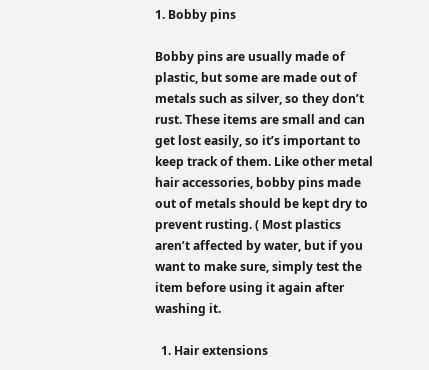1. Bobby pins

Bobby pins are usually made of plastic, but some are made out of metals such as silver, so they don’t rust. These items are small and can get lost easily, so it’s important to keep track of them. Like other metal hair accessories, bobby pins made out of metals should be kept dry to prevent rusting. ( Most plastics aren’t affected by water, but if you want to make sure, simply test the item before using it again after washing it.

  1. Hair extensions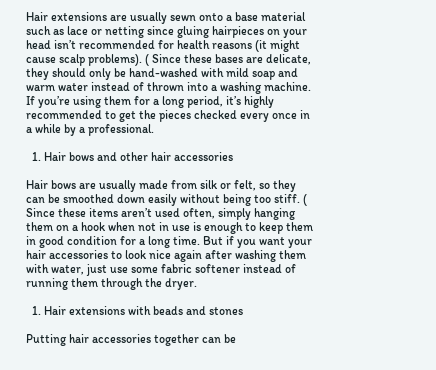Hair extensions are usually sewn onto a base material such as lace or netting since gluing hairpieces on your head isn’t recommended for health reasons (it might cause scalp problems). ( Since these bases are delicate, they should only be hand-washed with mild soap and warm water instead of thrown into a washing machine. If you’re using them for a long period, it’s highly recommended to get the pieces checked every once in a while by a professional.

  1. Hair bows and other hair accessories

Hair bows are usually made from silk or felt, so they can be smoothed down easily without being too stiff. ( Since these items aren’t used often, simply hanging them on a hook when not in use is enough to keep them in good condition for a long time. But if you want your hair accessories to look nice again after washing them with water, just use some fabric softener instead of running them through the dryer.

  1. Hair extensions with beads and stones

Putting hair accessories together can be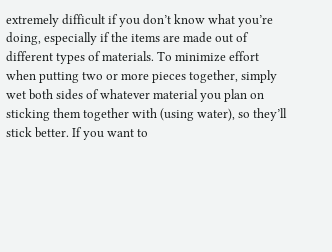extremely difficult if you don’t know what you’re doing, especially if the items are made out of different types of materials. To minimize effort when putting two or more pieces together, simply wet both sides of whatever material you plan on sticking them together with (using water), so they’ll stick better. If you want to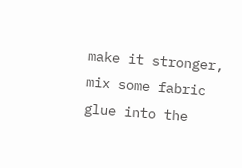make it stronger, mix some fabric glue into the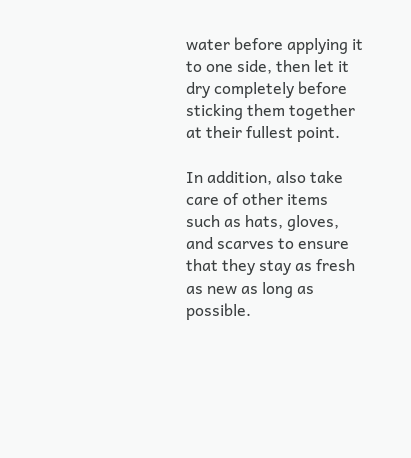water before applying it to one side, then let it dry completely before sticking them together at their fullest point.

In addition, also take care of other items such as hats, gloves, and scarves to ensure that they stay as fresh as new as long as possible.